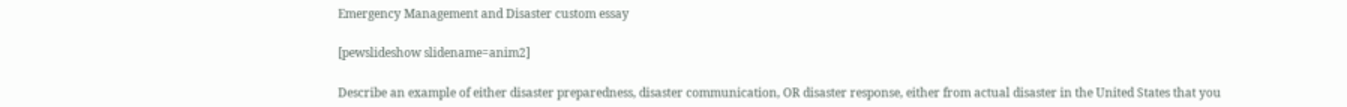Emergency Management and Disaster custom essay

[pewslideshow slidename=anim2]

Describe an example of either disaster preparedness, disaster communication, OR disaster response, either from actual disaster in the United States that you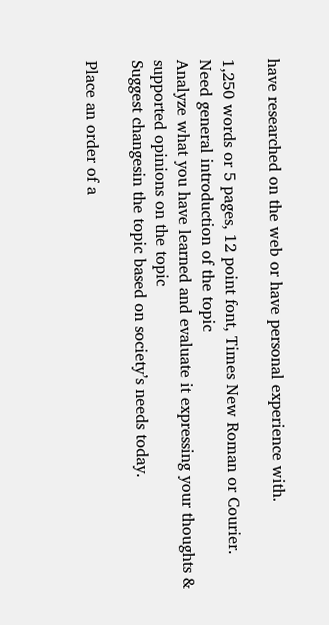have researched on the web or have personal experience with.

1,250 words or 5 pages, 12 point font, Times New Roman or Courier.
Need general introduction of the topic
Analyze what you have learned and evaluate it expressing your thoughts & supported opinions on the topic
Suggest changesin the topic based on society’s needs today.

Place an order of a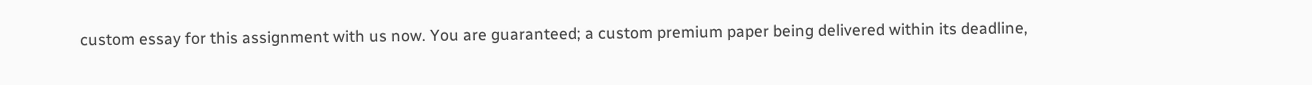custom essay for this assignment with us now. You are guaranteed; a custom premium paper being delivered within its deadline,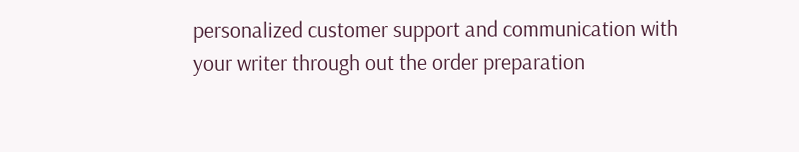personalized customer support and communication with your writer through out the order preparation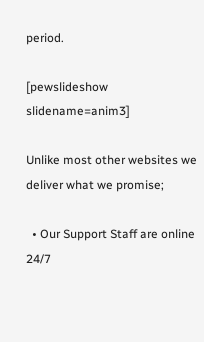period.

[pewslideshow slidename=anim3]

Unlike most other websites we deliver what we promise;

  • Our Support Staff are online 24/7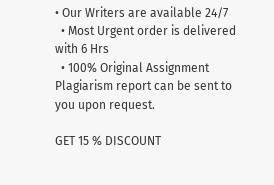• Our Writers are available 24/7
  • Most Urgent order is delivered with 6 Hrs
  • 100% Original Assignment Plagiarism report can be sent to you upon request.

GET 15 % DISCOUNT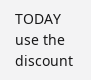TODAY use the discount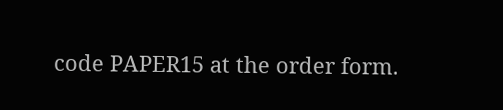code PAPER15 at the order form.